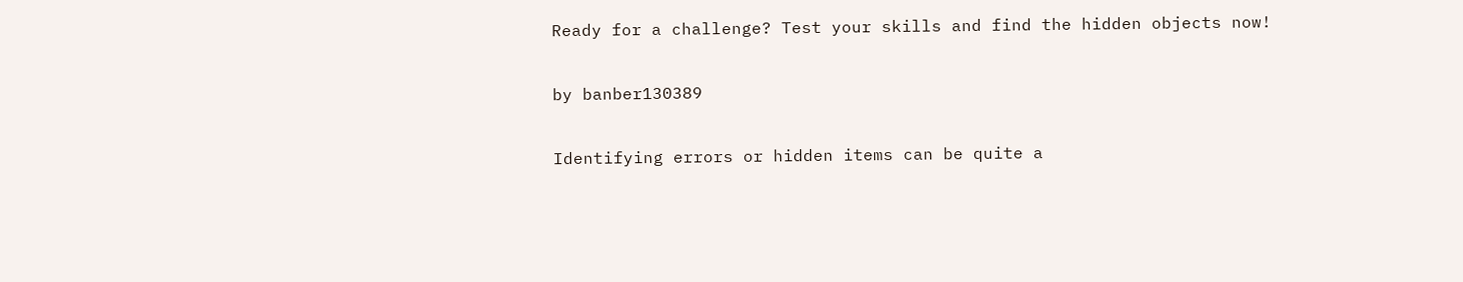Ready for a challenge? Test your skills and find the hidden objects now!

by banber130389

Identifying errors or hidden items can be quite a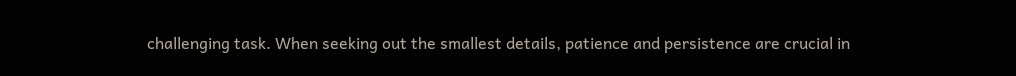challenging task. When seeking out the smallest details, patience and persistence are crucial in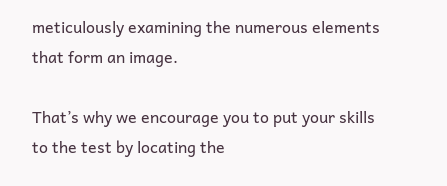meticulously examining the numerous elements that form an image.

That’s why we encourage you to put your skills to the test by locating the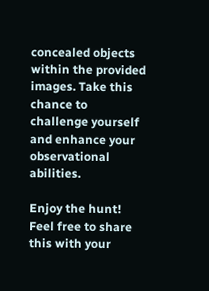concealed objects within the provided images. Take this chance to challenge yourself and enhance your observational abilities.

Enjoy the hunt! Feel free to share this with your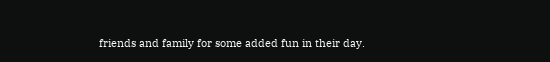friends and family for some added fun in their day.